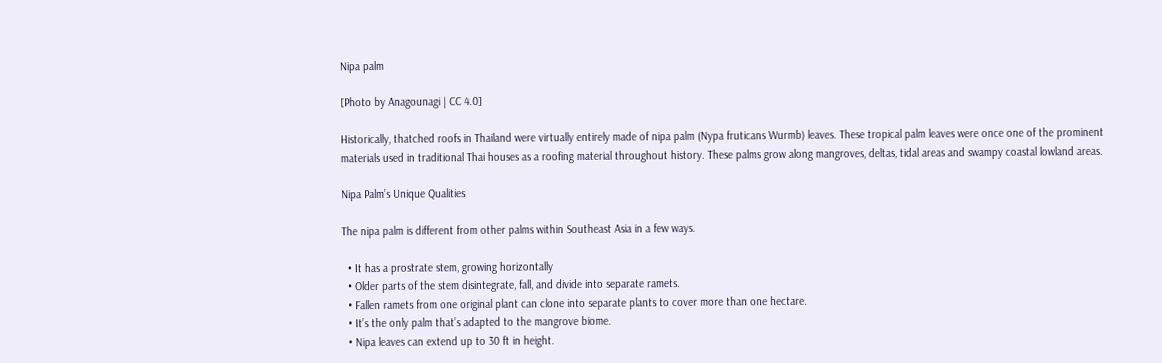Nipa palm

[Photo by Anagounagi | CC 4.0]

Historically, thatched roofs in Thailand were virtually entirely made of nipa palm (Nypa fruticans Wurmb) leaves. These tropical palm leaves were once one of the prominent materials used in traditional Thai houses as a roofing material throughout history. These palms grow along mangroves, deltas, tidal areas and swampy coastal lowland areas.

Nipa Palm’s Unique Qualities

The nipa palm is different from other palms within Southeast Asia in a few ways.

  • It has a prostrate stem, growing horizontally
  • Older parts of the stem disintegrate, fall, and divide into separate ramets.
  • Fallen ramets from one original plant can clone into separate plants to cover more than one hectare.
  • It’s the only palm that’s adapted to the mangrove biome.
  • Nipa leaves can extend up to 30 ft in height.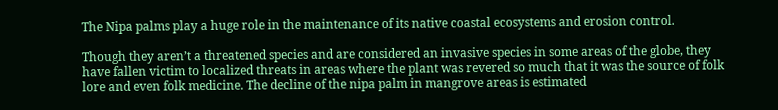The Nipa palms play a huge role in the maintenance of its native coastal ecosystems and erosion control.

Though they aren’t a threatened species and are considered an invasive species in some areas of the globe, they have fallen victim to localized threats in areas where the plant was revered so much that it was the source of folk lore and even folk medicine. The decline of the nipa palm in mangrove areas is estimated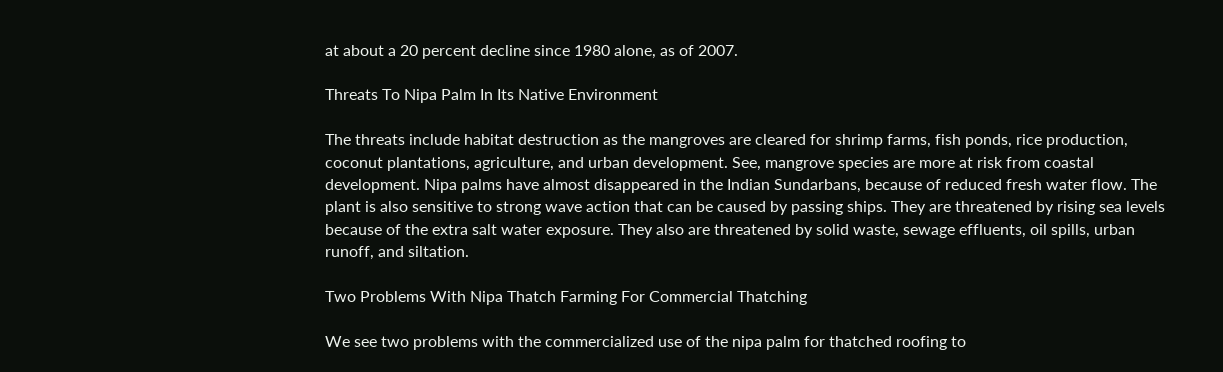at about a 20 percent decline since 1980 alone, as of 2007.

Threats To Nipa Palm In Its Native Environment

The threats include habitat destruction as the mangroves are cleared for shrimp farms, fish ponds, rice production, coconut plantations, agriculture, and urban development. See, mangrove species are more at risk from coastal development. Nipa palms have almost disappeared in the Indian Sundarbans, because of reduced fresh water flow. The plant is also sensitive to strong wave action that can be caused by passing ships. They are threatened by rising sea levels because of the extra salt water exposure. They also are threatened by solid waste, sewage effluents, oil spills, urban runoff, and siltation.

Two Problems With Nipa Thatch Farming For Commercial Thatching

We see two problems with the commercialized use of the nipa palm for thatched roofing to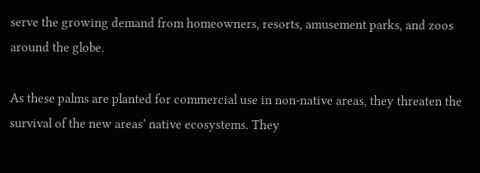serve the growing demand from homeowners, resorts, amusement parks, and zoos around the globe.

As these palms are planted for commercial use in non-native areas, they threaten the survival of the new areas’ native ecosystems. They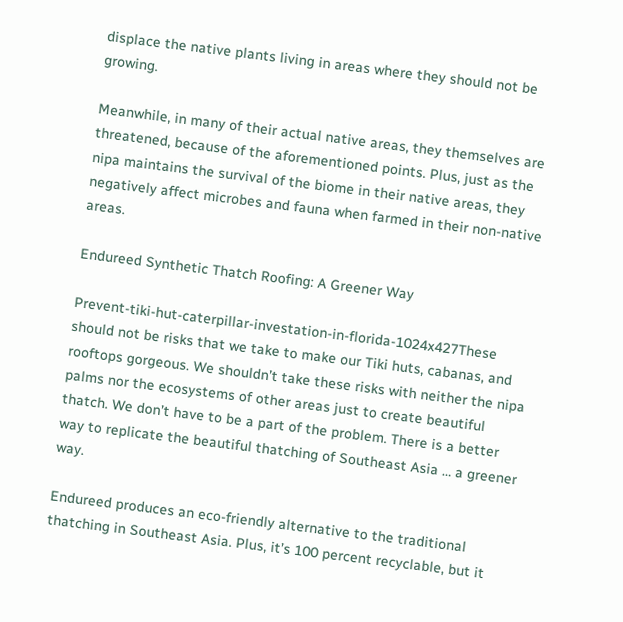displace the native plants living in areas where they should not be growing.

Meanwhile, in many of their actual native areas, they themselves are threatened, because of the aforementioned points. Plus, just as the nipa maintains the survival of the biome in their native areas, they negatively affect microbes and fauna when farmed in their non-native areas.

Endureed Synthetic Thatch Roofing: A Greener Way

Prevent-tiki-hut-caterpillar-investation-in-florida-1024x427These should not be risks that we take to make our Tiki huts, cabanas, and rooftops gorgeous. We shouldn’t take these risks with neither the nipa palms nor the ecosystems of other areas just to create beautiful thatch. We don’t have to be a part of the problem. There is a better way to replicate the beautiful thatching of Southeast Asia … a greener way.

Endureed produces an eco-friendly alternative to the traditional thatching in Southeast Asia. Plus, it’s 100 percent recyclable, but it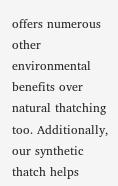offers numerous other environmental benefits over natural thatching too. Additionally, our synthetic thatch helps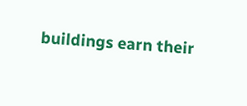buildings earn their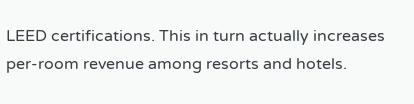LEED certifications. This in turn actually increases per-room revenue among resorts and hotels.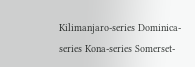Kilimanjaro-series Dominica-series Kona-series Somerset-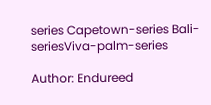series Capetown-series Bali-seriesViva-palm-series

Author: Endureed